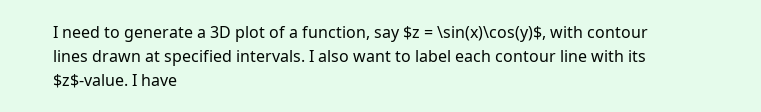I need to generate a 3D plot of a function, say $z = \sin(x)\cos(y)$, with contour lines drawn at specified intervals. I also want to label each contour line with its $z$-value. I have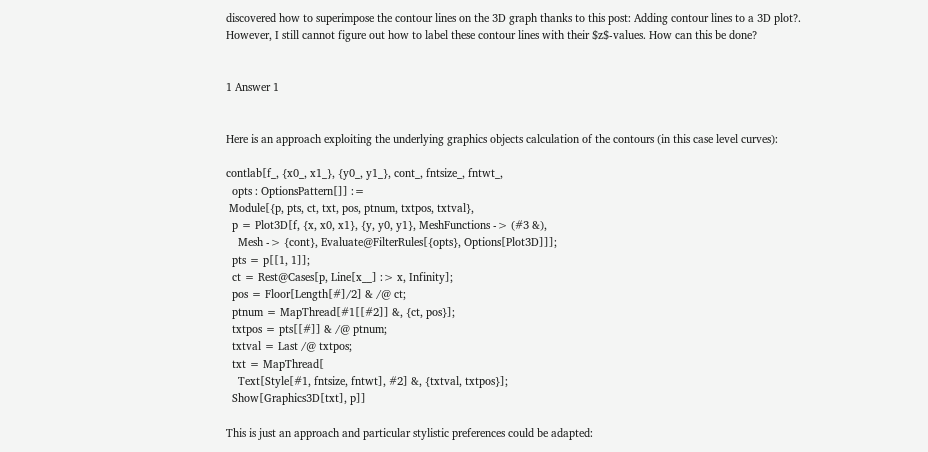discovered how to superimpose the contour lines on the 3D graph thanks to this post: Adding contour lines to a 3D plot?. However, I still cannot figure out how to label these contour lines with their $z$-values. How can this be done?


1 Answer 1


Here is an approach exploiting the underlying graphics objects calculation of the contours (in this case level curves):

contlab[f_, {x0_, x1_}, {y0_, y1_}, cont_, fntsize_, fntwt_,
  opts : OptionsPattern[]] :=
 Module[{p, pts, ct, txt, pos, ptnum, txtpos, txtval},
  p = Plot3D[f, {x, x0, x1}, {y, y0, y1}, MeshFunctions -> (#3 &),
    Mesh -> {cont}, Evaluate@FilterRules[{opts}, Options[Plot3D]]];
  pts = p[[1, 1]];
  ct = Rest@Cases[p, Line[x__] :> x, Infinity];
  pos = Floor[Length[#]/2] & /@ ct;
  ptnum = MapThread[#1[[#2]] &, {ct, pos}];
  txtpos = pts[[#]] & /@ ptnum;
  txtval = Last /@ txtpos;
  txt = MapThread[
    Text[Style[#1, fntsize, fntwt], #2] &, {txtval, txtpos}];
  Show[Graphics3D[txt], p]]

This is just an approach and particular stylistic preferences could be adapted: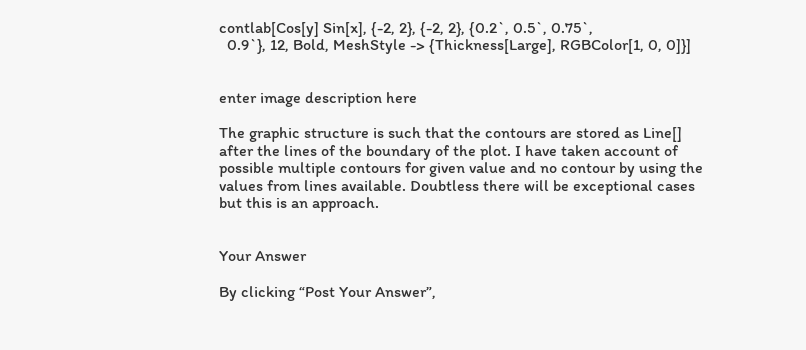contlab[Cos[y] Sin[x], {-2, 2}, {-2, 2}, {0.2`, 0.5`, 0.75`,
  0.9`}, 12, Bold, MeshStyle -> {Thickness[Large], RGBColor[1, 0, 0]}]


enter image description here

The graphic structure is such that the contours are stored as Line[] after the lines of the boundary of the plot. I have taken account of possible multiple contours for given value and no contour by using the values from lines available. Doubtless there will be exceptional cases but this is an approach.


Your Answer

By clicking “Post Your Answer”,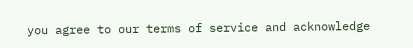you agree to our terms of service and acknowledge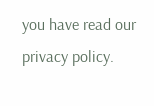you have read our privacy policy.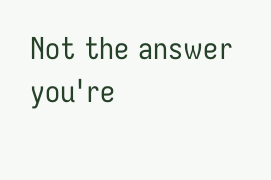Not the answer you're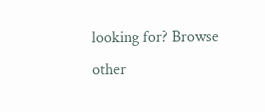looking for? Browse other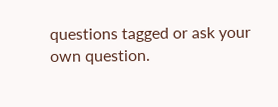questions tagged or ask your own question.